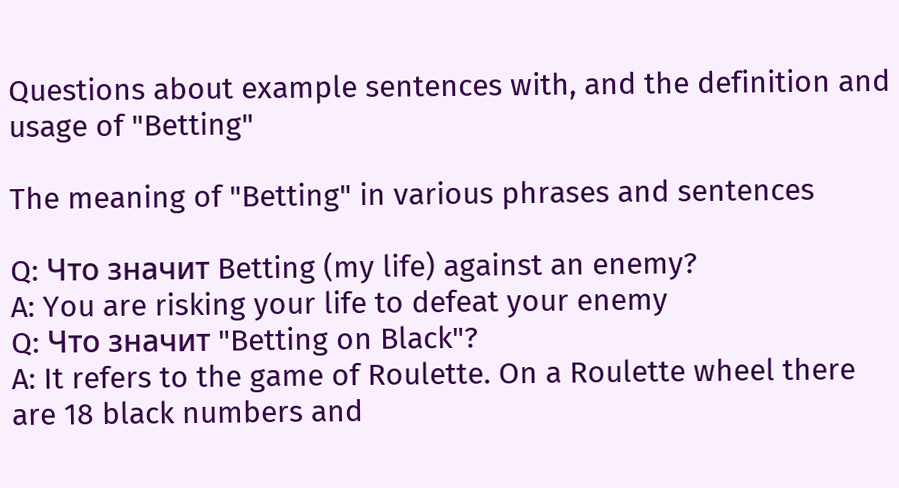Questions about example sentences with, and the definition and usage of "Betting"

The meaning of "Betting" in various phrases and sentences

Q: Что значит Betting (my life) against an enemy?
A: You are risking your life to defeat your enemy
Q: Что значит "Betting on Black"?
A: It refers to the game of Roulette. On a Roulette wheel there are 18 black numbers and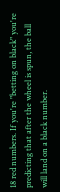18 red numbers. If you're "betting on black" you're predicting that after the wheel is spun, the ball will land on a black number.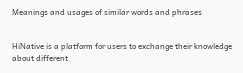Meanings and usages of similar words and phrases


HiNative is a platform for users to exchange their knowledge about different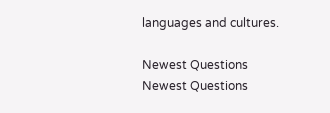languages and cultures.

Newest Questions
Newest Questions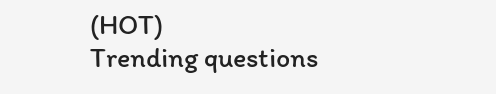(HOT)
Trending questions